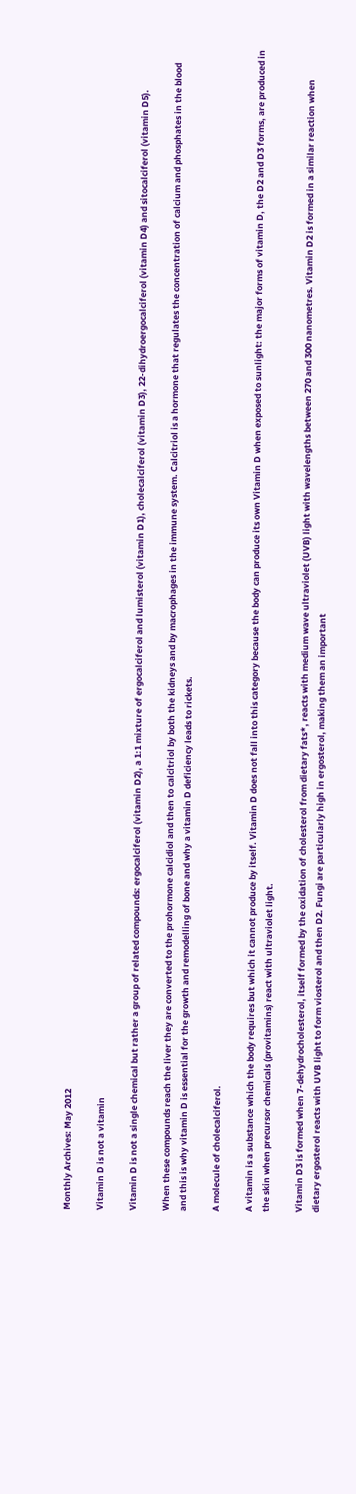Monthly Archives: May 2012

Vitamin D is not a vitamin

Vitamin D is not a single chemical but rather a group of related compounds: ergocalciferol (vitamin D2), a 1:1 mixture of ergocalciferol and lumisterol (vitamin D1), cholecalciferol (vitamin D3), 22-dihydroergocalciferol (vitamin D4) and sitocalciferol (vitamin D5).

When these compounds reach the liver they are converted to the prohormone calcidiol and then to calcitriol by both the kidneys and by macrophages in the immune system. Calcitriol is a hormone that regulates the concentration of calcium and phosphates in the blood and this is why vitamin D is essential for the growth and remodelling of bone and why a vitamin D deficiency leads to rickets.

A molecule of cholecalciferol.

A vitamin is a substance which the body requires but which it cannot produce by itself. Vitamin D does not fall into this category because the body can produce its own Vitamin D when exposed to sunlight: the major forms of vitamin D, the D2 and D3 forms, are produced in the skin when precursor chemicals (provitamins) react with ultraviolet light.

Vitamin D3 is formed when 7-dehydrocholesterol, itself formed by the oxidation of cholesterol from dietary fats*, reacts with medium wave ultraviolet (UVB) light with wavelengths between 270 and 300 nanometres. Vitamin D2 is formed in a similar reaction when dietary ergosterol reacts with UVB light to form viosterol and then D2. Fungi are particularly high in ergosterol, making them an important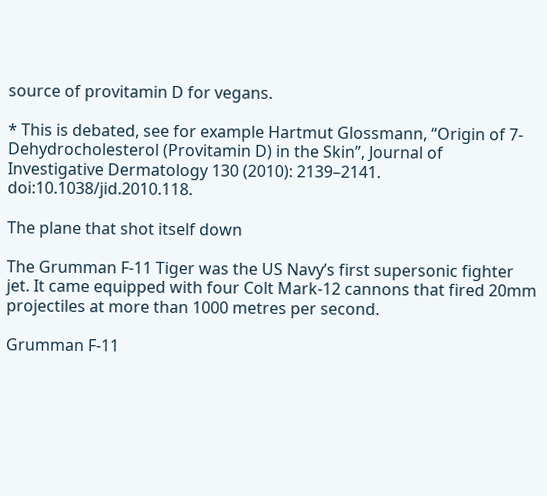source of provitamin D for vegans.

* This is debated, see for example Hartmut Glossmann, “Origin of 7-Dehydrocholesterol (Provitamin D) in the Skin”, Journal of Investigative Dermatology 130 (2010): 2139–2141. doi:10.1038/jid.2010.118.

The plane that shot itself down

The Grumman F-11 Tiger was the US Navy’s first supersonic fighter jet. It came equipped with four Colt Mark-12 cannons that fired 20mm projectiles at more than 1000 metres per second.

Grumman F-11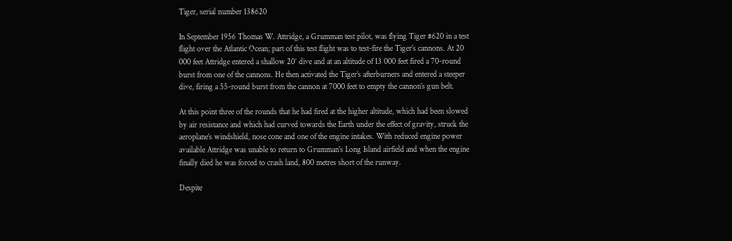Tiger, serial number 138620

In September 1956 Thomas W. Attridge, a Grumman test pilot, was flying Tiger #620 in a test flight over the Atlantic Ocean; part of this test flight was to test-fire the Tiger’s cannons. At 20 000 feet Attridge entered a shallow 20° dive and at an altitude of 13 000 feet fired a 70-round burst from one of the cannons. He then activated the Tiger’s afterburners and entered a steeper dive, firing a 55-round burst from the cannon at 7000 feet to empty the cannon’s gun belt.

At this point three of the rounds that he had fired at the higher altitude, which had been slowed by air resistance and which had curved towards the Earth under the effect of gravity, struck the aeroplane’s windshield, nose cone and one of the engine intakes. With reduced engine power available Attridge was unable to return to Grumman’s Long Island airfield and when the engine finally died he was forced to crash land, 800 metres short of the runway.

Despite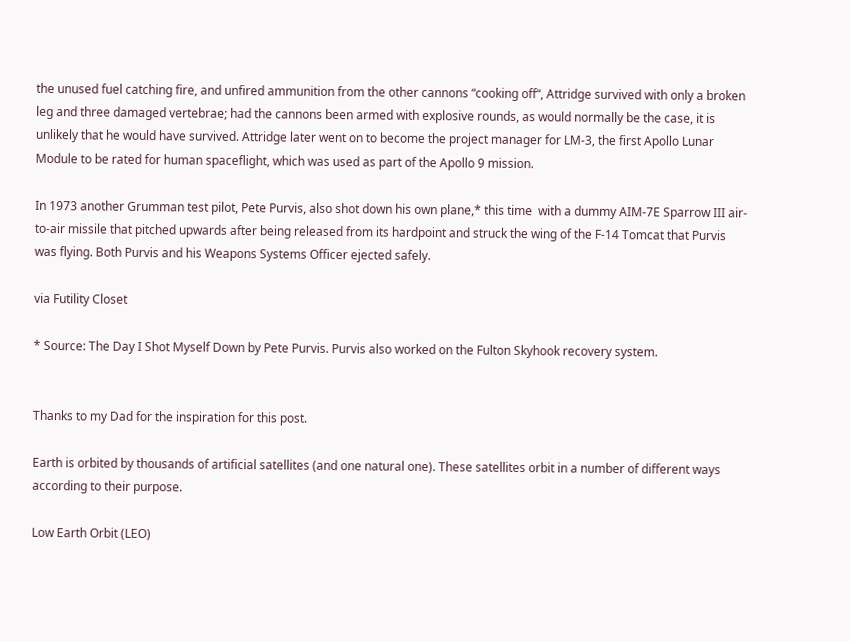the unused fuel catching fire, and unfired ammunition from the other cannons “cooking off“, Attridge survived with only a broken leg and three damaged vertebrae; had the cannons been armed with explosive rounds, as would normally be the case, it is unlikely that he would have survived. Attridge later went on to become the project manager for LM-3, the first Apollo Lunar Module to be rated for human spaceflight, which was used as part of the Apollo 9 mission.

In 1973 another Grumman test pilot, Pete Purvis, also shot down his own plane,* this time  with a dummy AIM-7E Sparrow III air-to-air missile that pitched upwards after being released from its hardpoint and struck the wing of the F-14 Tomcat that Purvis was flying. Both Purvis and his Weapons Systems Officer ejected safely.

via Futility Closet

* Source: The Day I Shot Myself Down by Pete Purvis. Purvis also worked on the Fulton Skyhook recovery system.


Thanks to my Dad for the inspiration for this post.

Earth is orbited by thousands of artificial satellites (and one natural one). These satellites orbit in a number of different ways according to their purpose.

Low Earth Orbit (LEO)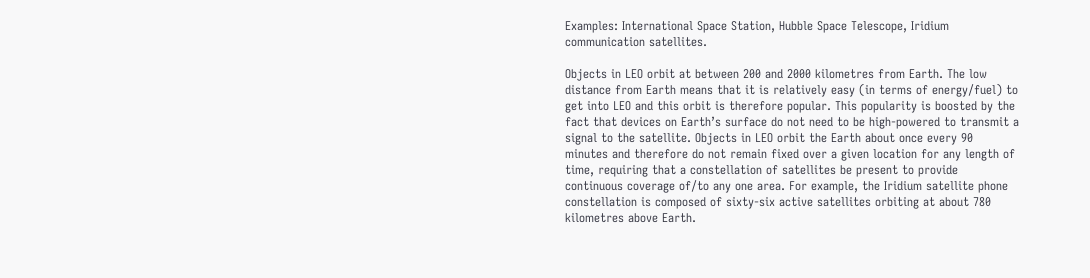Examples: International Space Station, Hubble Space Telescope, Iridium communication satellites.

Objects in LEO orbit at between 200 and 2000 kilometres from Earth. The low distance from Earth means that it is relatively easy (in terms of energy/fuel) to get into LEO and this orbit is therefore popular. This popularity is boosted by the fact that devices on Earth’s surface do not need to be high-powered to transmit a signal to the satellite. Objects in LEO orbit the Earth about once every 90 minutes and therefore do not remain fixed over a given location for any length of time, requiring that a constellation of satellites be present to provide continuous coverage of/to any one area. For example, the Iridium satellite phone constellation is composed of sixty-six active satellites orbiting at about 780 kilometres above Earth.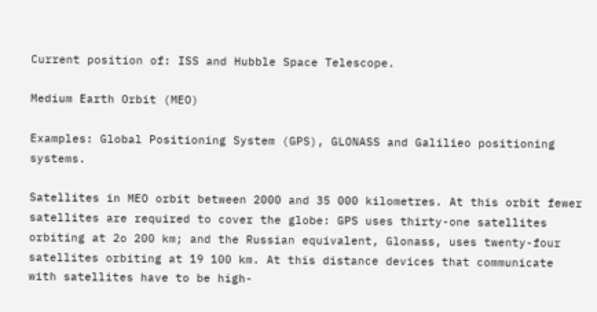Current position of: ISS and Hubble Space Telescope.

Medium Earth Orbit (MEO)

Examples: Global Positioning System (GPS), GLONASS and Galilieo positioning systems.

Satellites in MEO orbit between 2000 and 35 000 kilometres. At this orbit fewer satellites are required to cover the globe: GPS uses thirty-one satellites orbiting at 2o 200 km; and the Russian equivalent, Glonass, uses twenty-four satellites orbiting at 19 100 km. At this distance devices that communicate with satellites have to be high-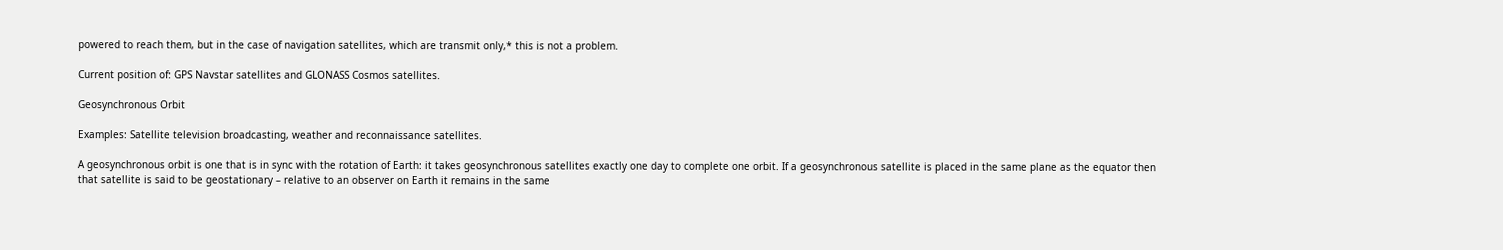powered to reach them, but in the case of navigation satellites, which are transmit only,* this is not a problem.

Current position of: GPS Navstar satellites and GLONASS Cosmos satellites.

Geosynchronous Orbit

Examples: Satellite television broadcasting, weather and reconnaissance satellites.

A geosynchronous orbit is one that is in sync with the rotation of Earth: it takes geosynchronous satellites exactly one day to complete one orbit. If a geosynchronous satellite is placed in the same plane as the equator then that satellite is said to be geostationary – relative to an observer on Earth it remains in the same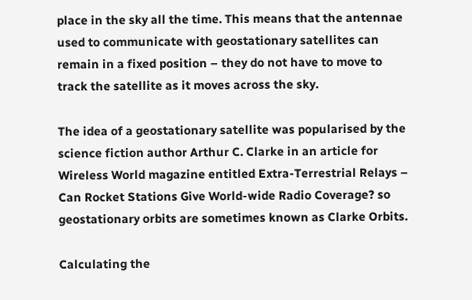place in the sky all the time. This means that the antennae used to communicate with geostationary satellites can remain in a fixed position – they do not have to move to track the satellite as it moves across the sky.

The idea of a geostationary satellite was popularised by the science fiction author Arthur C. Clarke in an article for Wireless World magazine entitled Extra-Terrestrial Relays – Can Rocket Stations Give World-wide Radio Coverage? so geostationary orbits are sometimes known as Clarke Orbits.

Calculating the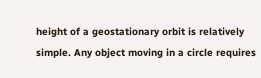height of a geostationary orbit is relatively simple. Any object moving in a circle requires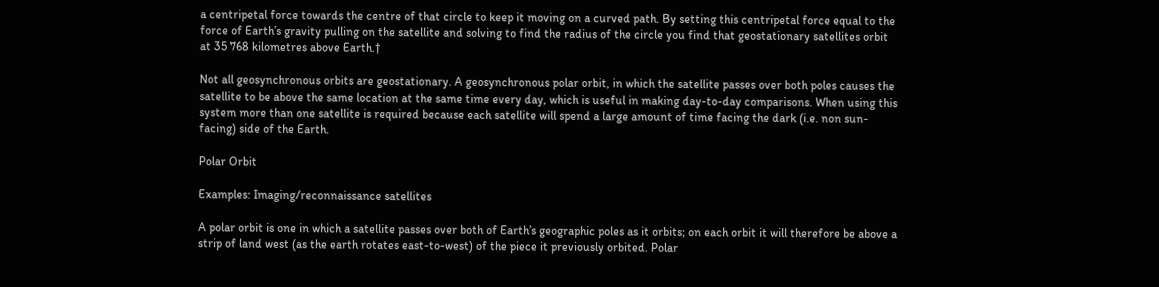a centripetal force towards the centre of that circle to keep it moving on a curved path. By setting this centripetal force equal to the force of Earth’s gravity pulling on the satellite and solving to find the radius of the circle you find that geostationary satellites orbit at 35 768 kilometres above Earth.†

Not all geosynchronous orbits are geostationary. A geosynchronous polar orbit, in which the satellite passes over both poles causes the satellite to be above the same location at the same time every day, which is useful in making day-to-day comparisons. When using this system more than one satellite is required because each satellite will spend a large amount of time facing the dark (i.e. non sun-facing) side of the Earth.

Polar Orbit

Examples: Imaging/reconnaissance satellites

A polar orbit is one in which a satellite passes over both of Earth’s geographic poles as it orbits; on each orbit it will therefore be above a strip of land west (as the earth rotates east-to-west) of the piece it previously orbited. Polar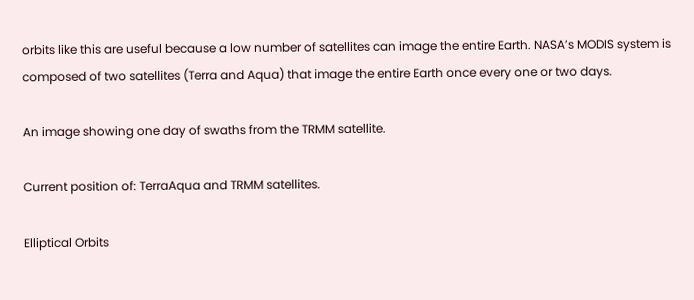orbits like this are useful because a low number of satellites can image the entire Earth. NASA’s MODIS system is composed of two satellites (Terra and Aqua) that image the entire Earth once every one or two days.

An image showing one day of swaths from the TRMM satellite.

Current position of: TerraAqua and TRMM satellites.

Elliptical Orbits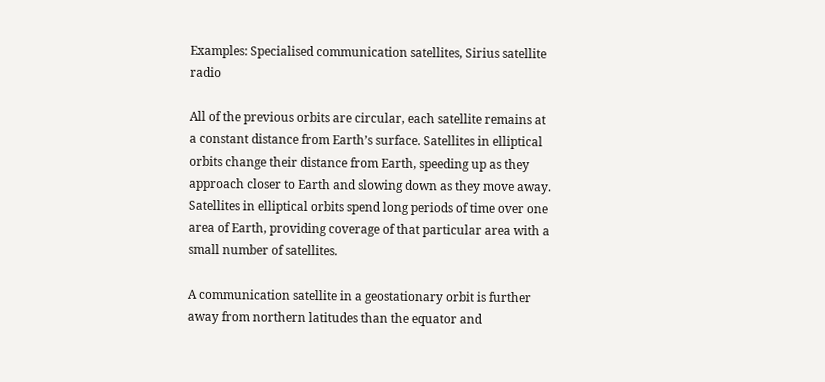Examples: Specialised communication satellites, Sirius satellite radio

All of the previous orbits are circular, each satellite remains at a constant distance from Earth’s surface. Satellites in elliptical orbits change their distance from Earth, speeding up as they approach closer to Earth and slowing down as they move away. Satellites in elliptical orbits spend long periods of time over one area of Earth, providing coverage of that particular area with a small number of satellites.

A communication satellite in a geostationary orbit is further away from northern latitudes than the equator and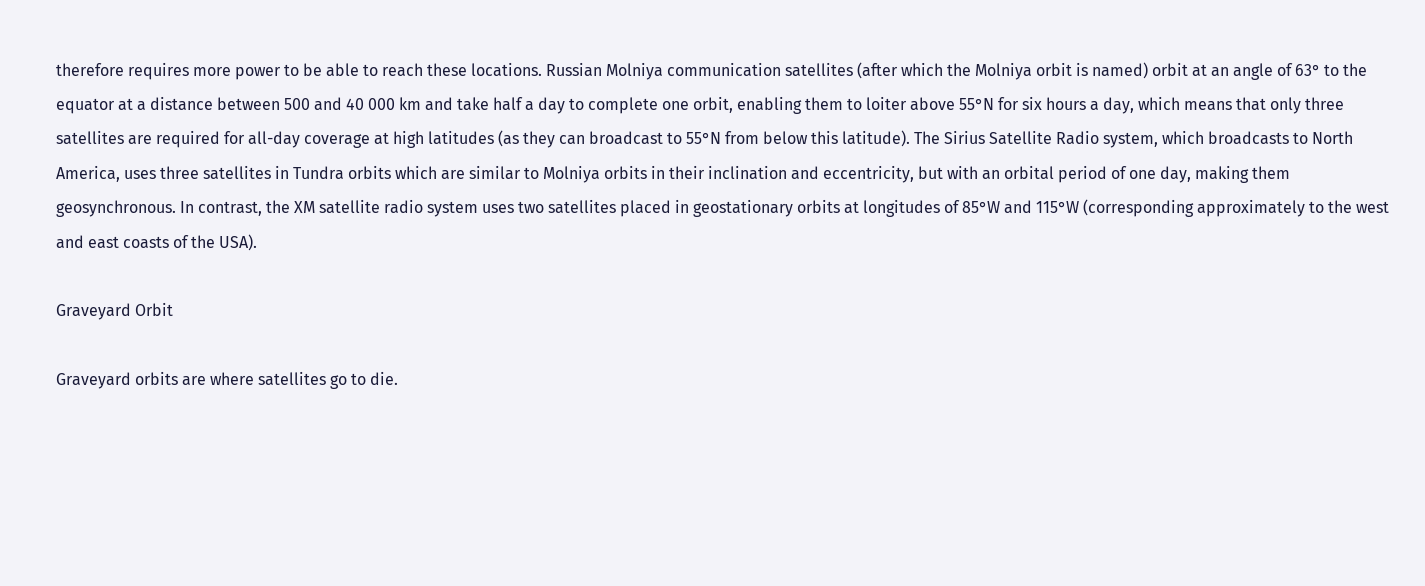therefore requires more power to be able to reach these locations. Russian Molniya communication satellites (after which the Molniya orbit is named) orbit at an angle of 63° to the equator at a distance between 500 and 40 000 km and take half a day to complete one orbit, enabling them to loiter above 55°N for six hours a day, which means that only three satellites are required for all-day coverage at high latitudes (as they can broadcast to 55°N from below this latitude). The Sirius Satellite Radio system, which broadcasts to North America, uses three satellites in Tundra orbits which are similar to Molniya orbits in their inclination and eccentricity, but with an orbital period of one day, making them geosynchronous. In contrast, the XM satellite radio system uses two satellites placed in geostationary orbits at longitudes of 85°W and 115°W (corresponding approximately to the west and east coasts of the USA).

Graveyard Orbit

Graveyard orbits are where satellites go to die.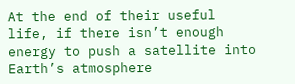At the end of their useful life, if there isn’t enough energy to push a satellite into Earth’s atmosphere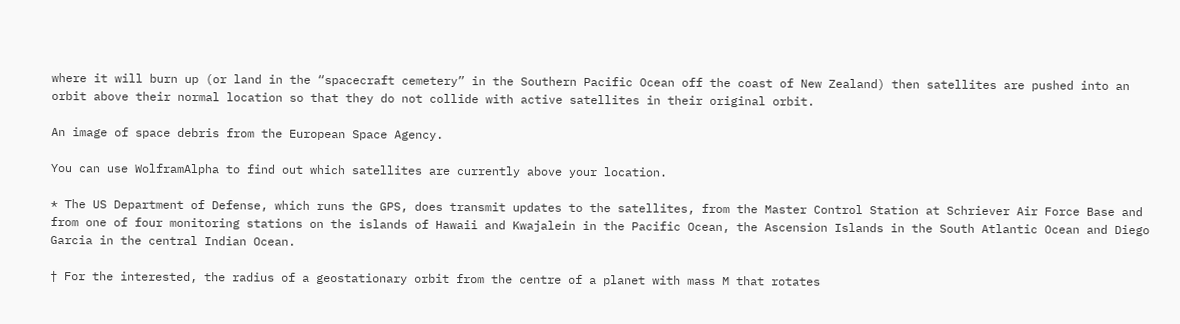where it will burn up (or land in the “spacecraft cemetery” in the Southern Pacific Ocean off the coast of New Zealand) then satellites are pushed into an orbit above their normal location so that they do not collide with active satellites in their original orbit.

An image of space debris from the European Space Agency.

You can use WolframAlpha to find out which satellites are currently above your location.

* The US Department of Defense, which runs the GPS, does transmit updates to the satellites, from the Master Control Station at Schriever Air Force Base and from one of four monitoring stations on the islands of Hawaii and Kwajalein in the Pacific Ocean, the Ascension Islands in the South Atlantic Ocean and Diego Garcia in the central Indian Ocean.

† For the interested, the radius of a geostationary orbit from the centre of a planet with mass M that rotates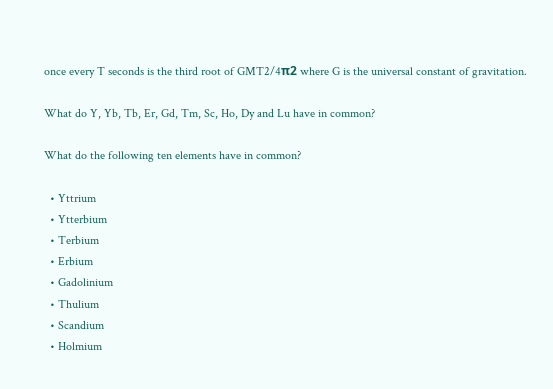once every T seconds is the third root of GMT2/4π2 where G is the universal constant of gravitation.

What do Y, Yb, Tb, Er, Gd, Tm, Sc, Ho, Dy and Lu have in common?

What do the following ten elements have in common?

  • Yttrium
  • Ytterbium
  • Terbium
  • Erbium
  • Gadolinium
  • Thulium
  • Scandium
  • Holmium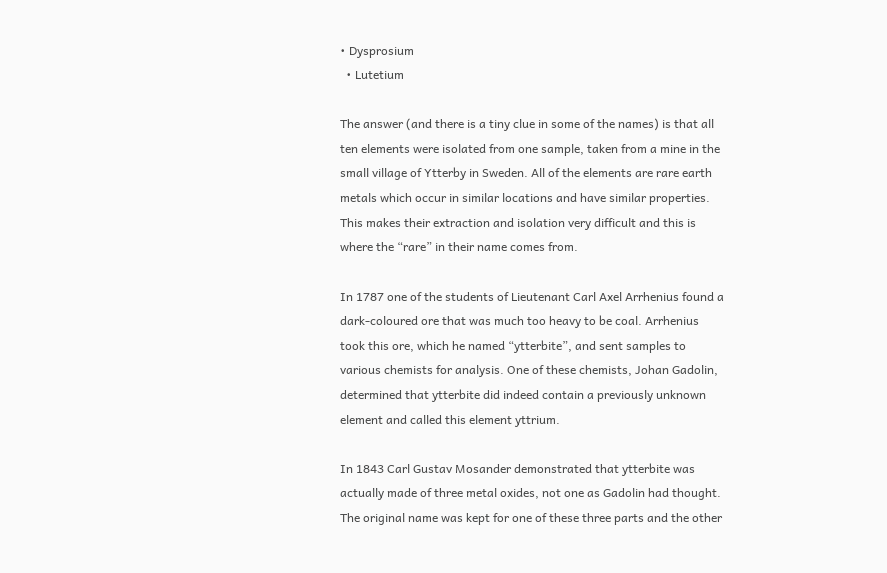• Dysprosium
  • Lutetium

The answer (and there is a tiny clue in some of the names) is that all ten elements were isolated from one sample, taken from a mine in the small village of Ytterby in Sweden. All of the elements are rare earth metals which occur in similar locations and have similar properties. This makes their extraction and isolation very difficult and this is where the “rare” in their name comes from.

In 1787 one of the students of Lieutenant Carl Axel Arrhenius found a dark-coloured ore that was much too heavy to be coal. Arrhenius took this ore, which he named “ytterbite”, and sent samples to various chemists for analysis. One of these chemists, Johan Gadolin, determined that ytterbite did indeed contain a previously unknown element and called this element yttrium.

In 1843 Carl Gustav Mosander demonstrated that ytterbite was actually made of three metal oxides, not one as Gadolin had thought. The original name was kept for one of these three parts and the other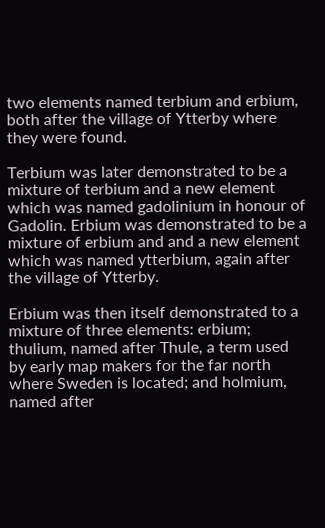two elements named terbium and erbium, both after the village of Ytterby where they were found.

Terbium was later demonstrated to be a mixture of terbium and a new element which was named gadolinium in honour of Gadolin. Erbium was demonstrated to be a mixture of erbium and and a new element which was named ytterbium, again after the village of Ytterby.

Erbium was then itself demonstrated to a mixture of three elements: erbium; thulium, named after Thule, a term used by early map makers for the far north where Sweden is located; and holmium, named after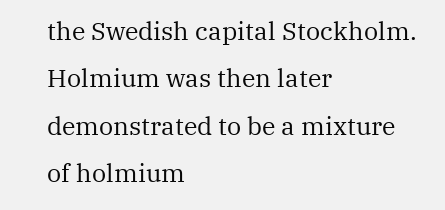the Swedish capital Stockholm. Holmium was then later demonstrated to be a mixture of holmium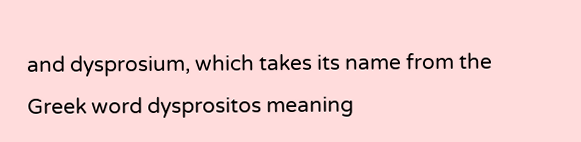and dysprosium, which takes its name from the Greek word dysprositos meaning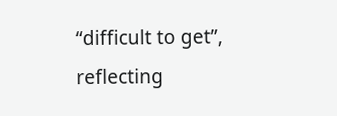“difficult to get”, reflecting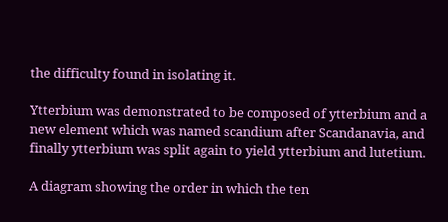the difficulty found in isolating it.

Ytterbium was demonstrated to be composed of ytterbium and a new element which was named scandium after Scandanavia, and finally ytterbium was split again to yield ytterbium and lutetium.

A diagram showing the order in which the ten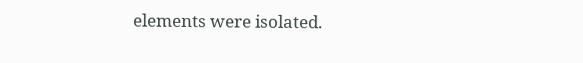elements were isolated.